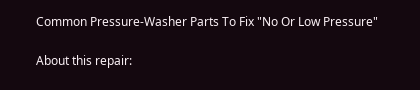Common Pressure-Washer Parts To Fix "No Or Low Pressure"

About this repair: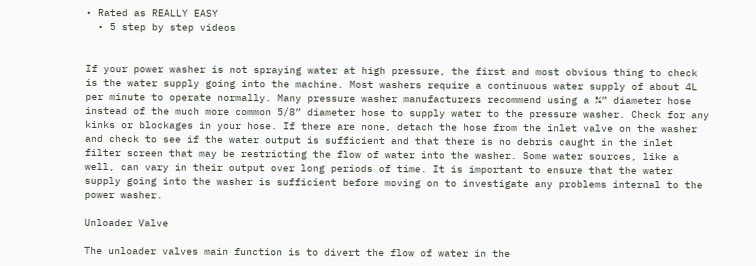• Rated as REALLY EASY
  • 5 step by step videos


If your power washer is not spraying water at high pressure, the first and most obvious thing to check is the water supply going into the machine. Most washers require a continuous water supply of about 4L per minute to operate normally. Many pressure washer manufacturers recommend using a ¾” diameter hose instead of the much more common 5/8” diameter hose to supply water to the pressure washer. Check for any kinks or blockages in your hose. If there are none, detach the hose from the inlet valve on the washer and check to see if the water output is sufficient and that there is no debris caught in the inlet filter screen that may be restricting the flow of water into the washer. Some water sources, like a well, can vary in their output over long periods of time. It is important to ensure that the water supply going into the washer is sufficient before moving on to investigate any problems internal to the power washer.

Unloader Valve

The unloader valves main function is to divert the flow of water in the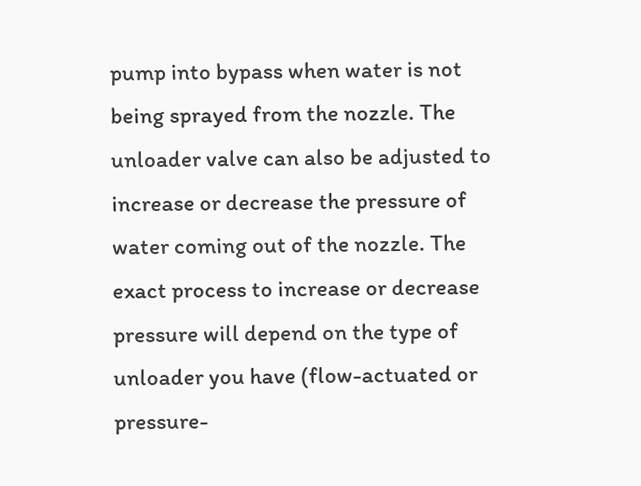pump into bypass when water is not being sprayed from the nozzle. The unloader valve can also be adjusted to increase or decrease the pressure of water coming out of the nozzle. The exact process to increase or decrease pressure will depend on the type of unloader you have (flow-actuated or pressure-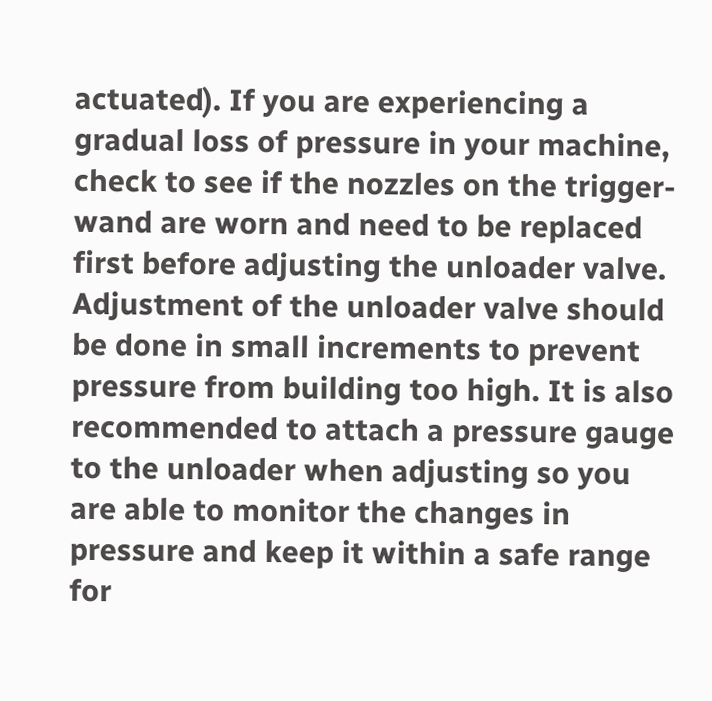actuated). If you are experiencing a gradual loss of pressure in your machine, check to see if the nozzles on the trigger-wand are worn and need to be replaced first before adjusting the unloader valve. Adjustment of the unloader valve should be done in small increments to prevent pressure from building too high. It is also recommended to attach a pressure gauge to the unloader when adjusting so you are able to monitor the changes in pressure and keep it within a safe range for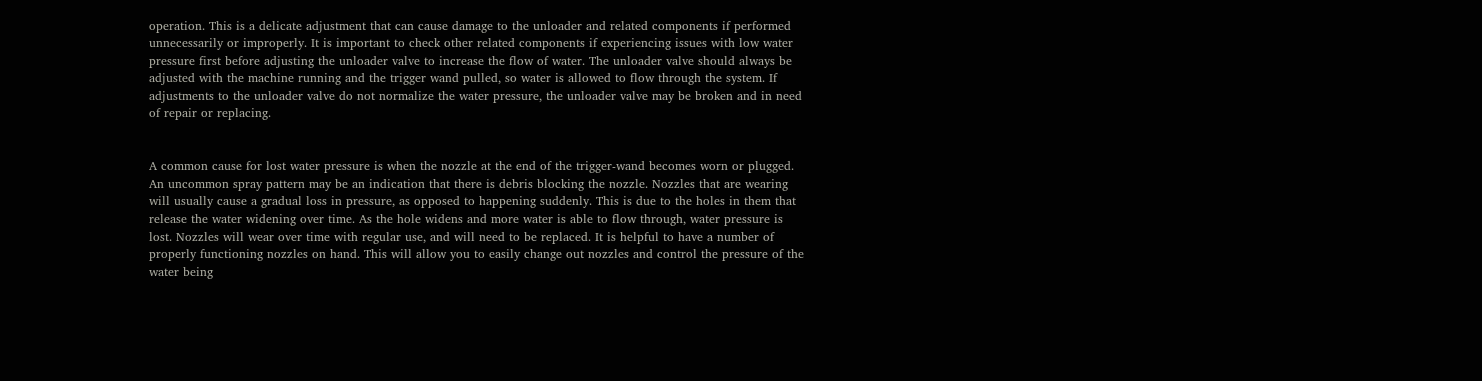operation. This is a delicate adjustment that can cause damage to the unloader and related components if performed unnecessarily or improperly. It is important to check other related components if experiencing issues with low water pressure first before adjusting the unloader valve to increase the flow of water. The unloader valve should always be adjusted with the machine running and the trigger wand pulled, so water is allowed to flow through the system. If adjustments to the unloader valve do not normalize the water pressure, the unloader valve may be broken and in need of repair or replacing.


A common cause for lost water pressure is when the nozzle at the end of the trigger-wand becomes worn or plugged. An uncommon spray pattern may be an indication that there is debris blocking the nozzle. Nozzles that are wearing will usually cause a gradual loss in pressure, as opposed to happening suddenly. This is due to the holes in them that release the water widening over time. As the hole widens and more water is able to flow through, water pressure is lost. Nozzles will wear over time with regular use, and will need to be replaced. It is helpful to have a number of properly functioning nozzles on hand. This will allow you to easily change out nozzles and control the pressure of the water being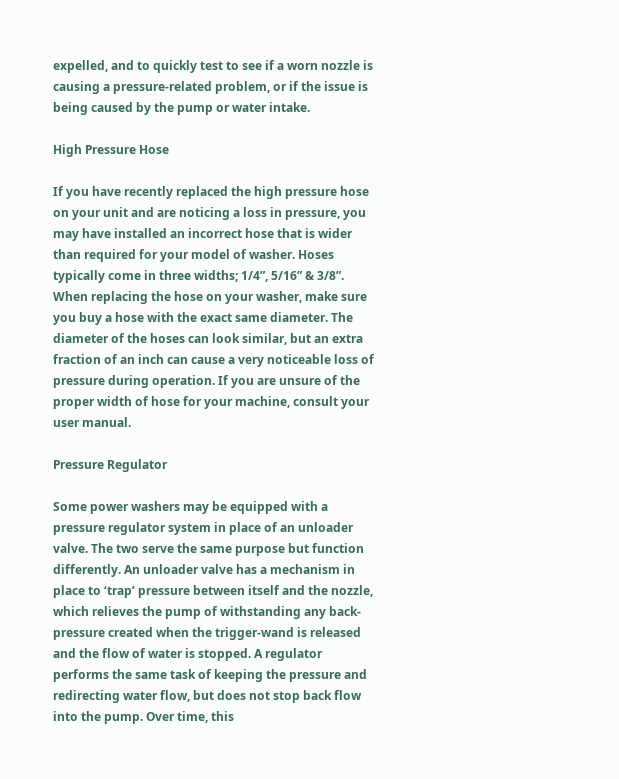expelled, and to quickly test to see if a worn nozzle is causing a pressure-related problem, or if the issue is being caused by the pump or water intake.

High Pressure Hose

If you have recently replaced the high pressure hose on your unit and are noticing a loss in pressure, you may have installed an incorrect hose that is wider than required for your model of washer. Hoses typically come in three widths; 1/4”, 5/16” & 3/8”. When replacing the hose on your washer, make sure you buy a hose with the exact same diameter. The diameter of the hoses can look similar, but an extra fraction of an inch can cause a very noticeable loss of pressure during operation. If you are unsure of the proper width of hose for your machine, consult your user manual.

Pressure Regulator

Some power washers may be equipped with a pressure regulator system in place of an unloader valve. The two serve the same purpose but function differently. An unloader valve has a mechanism in place to ‘trap’ pressure between itself and the nozzle, which relieves the pump of withstanding any back-pressure created when the trigger-wand is released and the flow of water is stopped. A regulator performs the same task of keeping the pressure and redirecting water flow, but does not stop back flow into the pump. Over time, this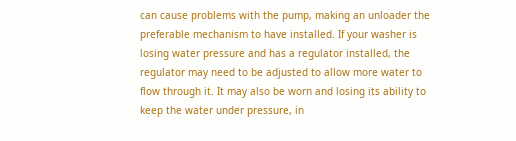can cause problems with the pump, making an unloader the preferable mechanism to have installed. If your washer is losing water pressure and has a regulator installed, the regulator may need to be adjusted to allow more water to flow through it. It may also be worn and losing its ability to keep the water under pressure, in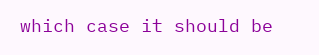which case it should be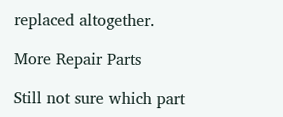replaced altogether.

More Repair Parts

Still not sure which part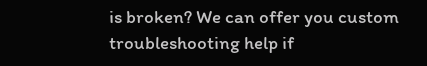is broken? We can offer you custom troubleshooting help if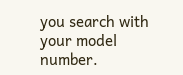you search with your model number.